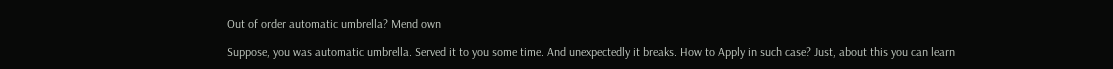Out of order automatic umbrella? Mend own

Suppose, you was automatic umbrella. Served it to you some time. And unexpectedly it breaks. How to Apply in such case? Just, about this you can learn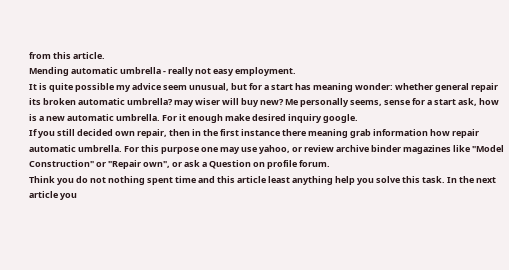from this article.
Mending automatic umbrella - really not easy employment.
It is quite possible my advice seem unusual, but for a start has meaning wonder: whether general repair its broken automatic umbrella? may wiser will buy new? Me personally seems, sense for a start ask, how is a new automatic umbrella. For it enough make desired inquiry google.
If you still decided own repair, then in the first instance there meaning grab information how repair automatic umbrella. For this purpose one may use yahoo, or review archive binder magazines like "Model Construction" or "Repair own", or ask a Question on profile forum.
Think you do not nothing spent time and this article least anything help you solve this task. In the next article you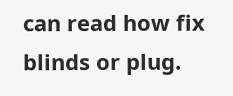can read how fix blinds or plug.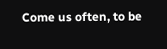Come us often, to be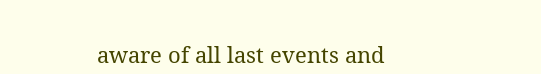aware of all last events and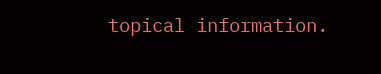topical information.